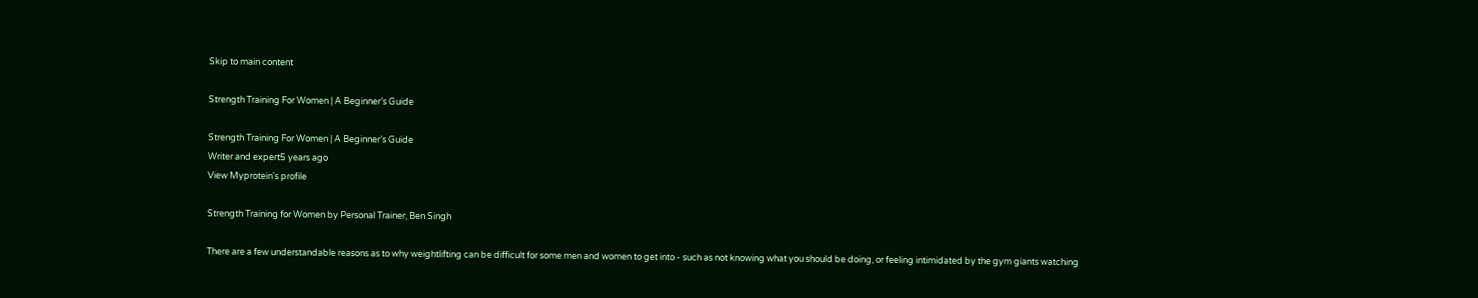Skip to main content

Strength Training For Women | A Beginner’s Guide

Strength Training For Women | A Beginner’s Guide
Writer and expert5 years ago
View Myprotein's profile

Strength Training for Women by Personal Trainer, Ben Singh

There are a few understandable reasons as to why weightlifting can be difficult for some men and women to get into - such as not knowing what you should be doing, or feeling intimidated by the gym giants watching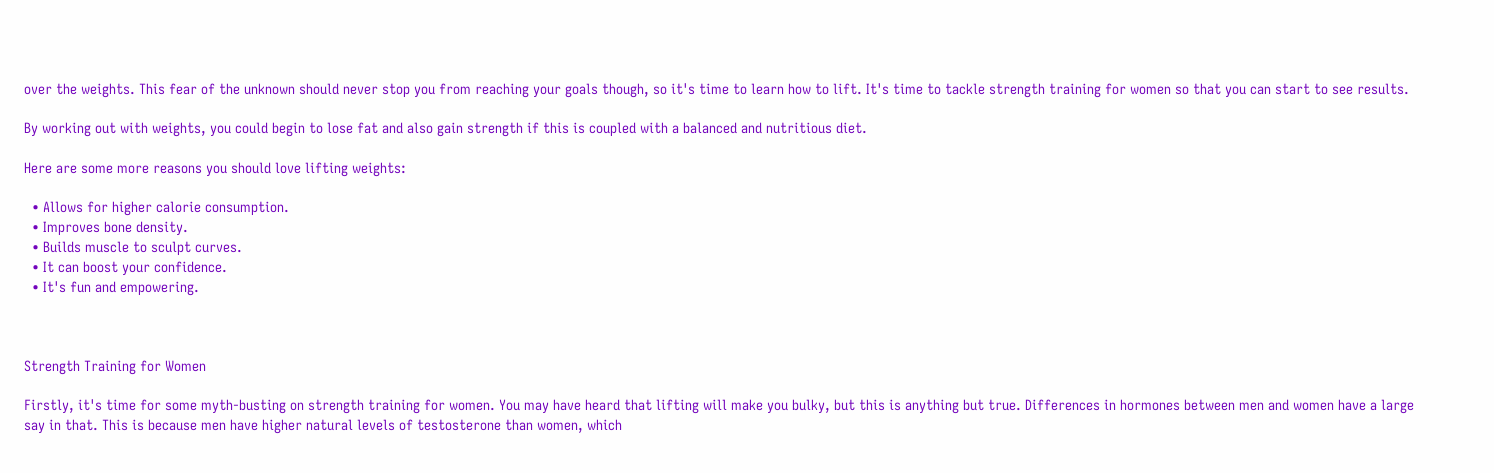over the weights. This fear of the unknown should never stop you from reaching your goals though, so it's time to learn how to lift. It's time to tackle strength training for women so that you can start to see results.

By working out with weights, you could begin to lose fat and also gain strength if this is coupled with a balanced and nutritious diet.

Here are some more reasons you should love lifting weights:

  • Allows for higher calorie consumption.
  • Improves bone density.
  • Builds muscle to sculpt curves.
  • It can boost your confidence.
  • It's fun and empowering.



Strength Training for Women

Firstly, it's time for some myth-busting on strength training for women. You may have heard that lifting will make you bulky, but this is anything but true. Differences in hormones between men and women have a large say in that. This is because men have higher natural levels of testosterone than women, which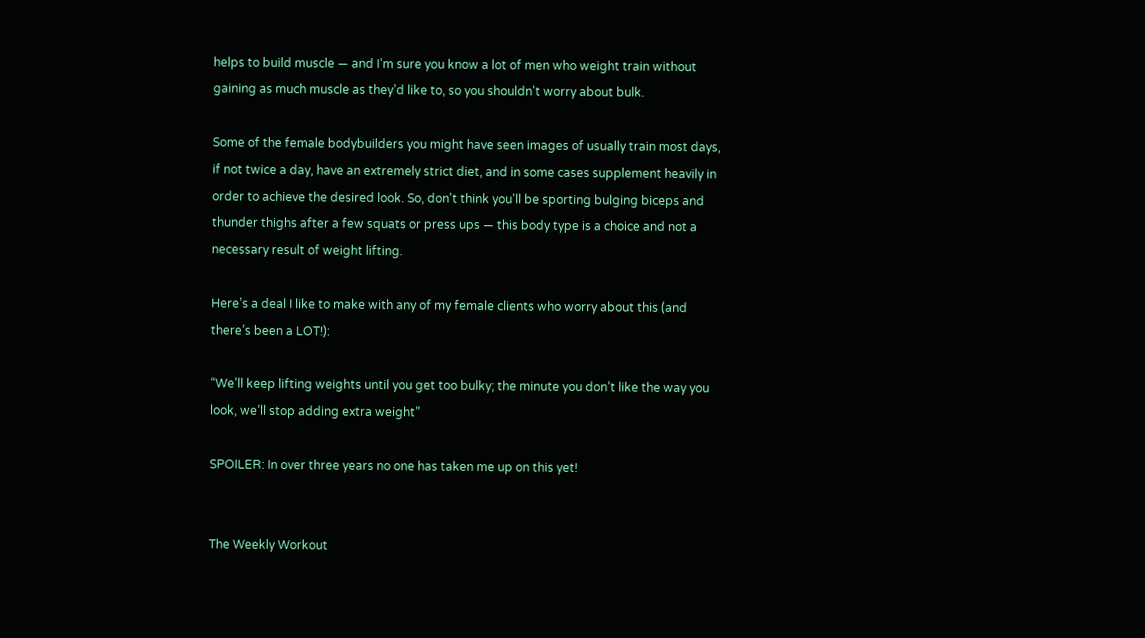helps to build muscle — and I’m sure you know a lot of men who weight train without gaining as much muscle as they’d like to, so you shouldn't worry about bulk.

Some of the female bodybuilders you might have seen images of usually train most days, if not twice a day, have an extremely strict diet, and in some cases supplement heavily in order to achieve the desired look. So, don't think you'll be sporting bulging biceps and thunder thighs after a few squats or press ups — this body type is a choice and not a necessary result of weight lifting.

Here’s a deal I like to make with any of my female clients who worry about this (and there’s been a LOT!):

“We’ll keep lifting weights until you get too bulky; the minute you don’t like the way you look, we’ll stop adding extra weight”

SPOILER: In over three years no one has taken me up on this yet!


The Weekly Workout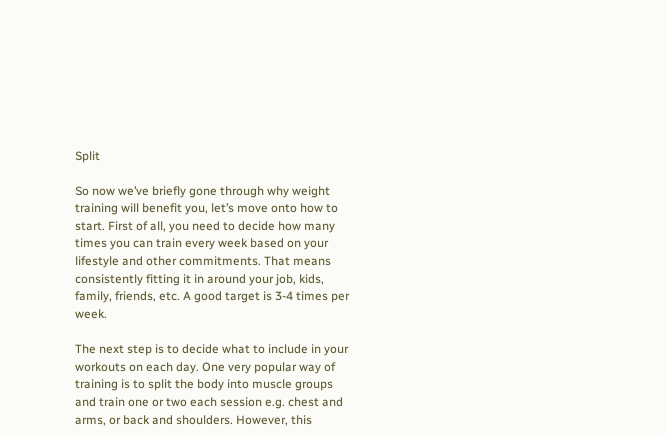Split

So now we’ve briefly gone through why weight training will benefit you, let’s move onto how to start. First of all, you need to decide how many times you can train every week based on your lifestyle and other commitments. That means consistently fitting it in around your job, kids, family, friends, etc. A good target is 3-4 times per week.

The next step is to decide what to include in your workouts on each day. One very popular way of training is to split the body into muscle groups and train one or two each session e.g. chest and arms, or back and shoulders. However, this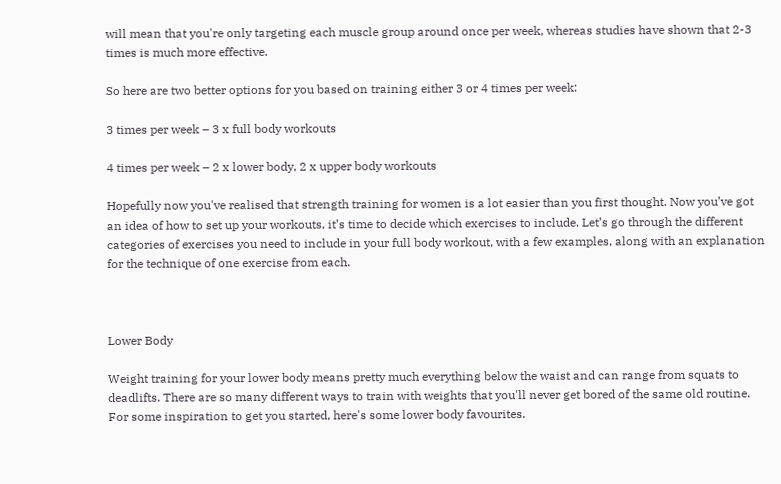will mean that you're only targeting each muscle group around once per week, whereas studies have shown that 2-3 times is much more effective.

So here are two better options for you based on training either 3 or 4 times per week:

3 times per week – 3 x full body workouts

4 times per week – 2 x lower body, 2 x upper body workouts

Hopefully now you've realised that strength training for women is a lot easier than you first thought. Now you’ve got an idea of how to set up your workouts, it’s time to decide which exercises to include. Let’s go through the different categories of exercises you need to include in your full body workout, with a few examples, along with an explanation for the technique of one exercise from each.



Lower Body

Weight training for your lower body means pretty much everything below the waist and can range from squats to deadlifts. There are so many different ways to train with weights that you'll never get bored of the same old routine. For some inspiration to get you started, here's some lower body favourites.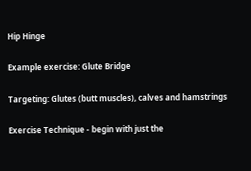Hip Hinge

Example exercise: Glute Bridge

Targeting: Glutes (butt muscles), calves and hamstrings

Exercise Technique - begin with just the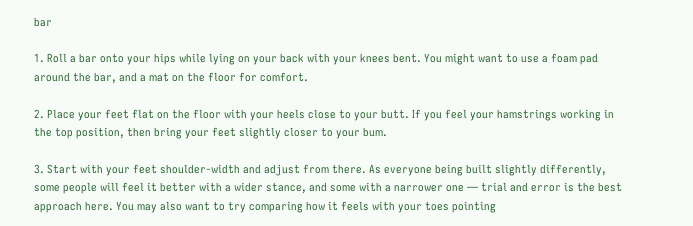bar

1. Roll a bar onto your hips while lying on your back with your knees bent. You might want to use a foam pad around the bar, and a mat on the floor for comfort.

2. Place your feet flat on the floor with your heels close to your butt. If you feel your hamstrings working in the top position, then bring your feet slightly closer to your bum.

3. Start with your feet shoulder-width and adjust from there. As everyone being built slightly differently, some people will feel it better with a wider stance, and some with a narrower one — trial and error is the best approach here. You may also want to try comparing how it feels with your toes pointing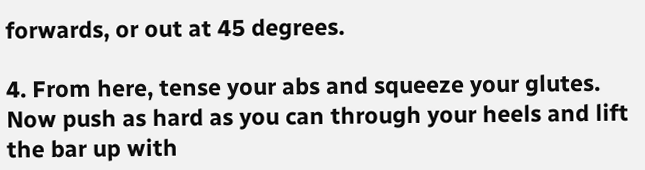forwards, or out at 45 degrees.

4. From here, tense your abs and squeeze your glutes. Now push as hard as you can through your heels and lift the bar up with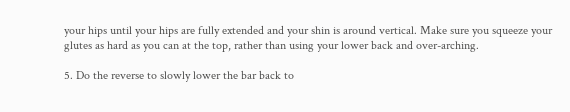your hips until your hips are fully extended and your shin is around vertical. Make sure you squeeze your glutes as hard as you can at the top, rather than using your lower back and over-arching.

5. Do the reverse to slowly lower the bar back to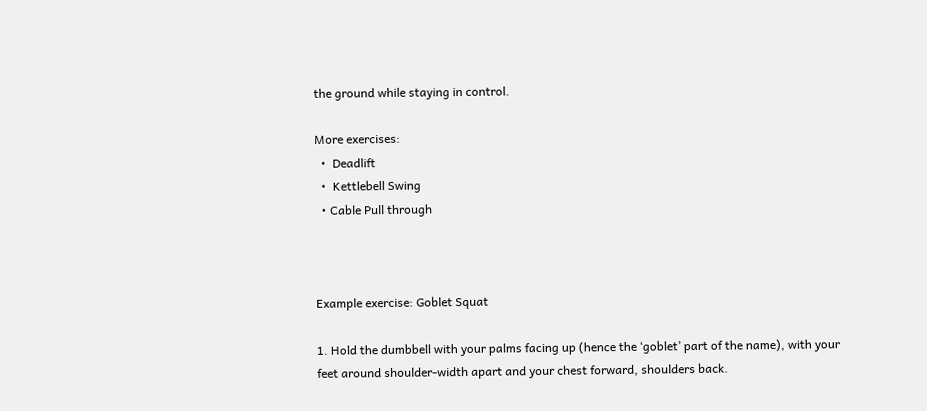the ground while staying in control.

More exercises:
  •  Deadlift
  •  Kettlebell Swing
  • Cable Pull through



Example exercise: Goblet Squat

1. Hold the dumbbell with your palms facing up (hence the ‘goblet’ part of the name), with your feet around shoulder-width apart and your chest forward, shoulders back.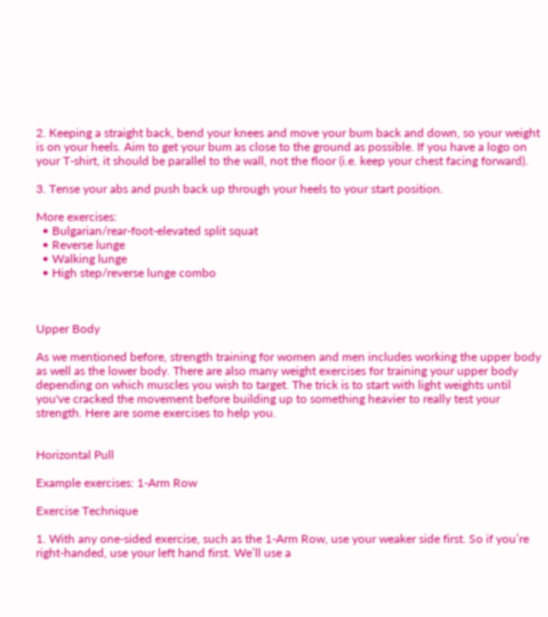2. Keeping a straight back, bend your knees and move your bum back and down, so your weight is on your heels. Aim to get your bum as close to the ground as possible. If you have a logo on your T-shirt, it should be parallel to the wall, not the floor (i.e. keep your chest facing forward).

3. Tense your abs and push back up through your heels to your start position.

More exercises:
  • Bulgarian/rear-foot-elevated split squat
  • Reverse lunge
  • Walking lunge
  • High step/reverse lunge combo



Upper Body

As we mentioned before, strength training for women and men includes working the upper body as well as the lower body. There are also many weight exercises for training your upper body depending on which muscles you wish to target. The trick is to start with light weights until you've cracked the movement before building up to something heavier to really test your strength. Here are some exercises to help you.


Horizontal Pull

Example exercises: 1-Arm Row

Exercise Technique

1. With any one-sided exercise, such as the 1-Arm Row, use your weaker side first. So if you’re right-handed, use your left hand first. We’ll use a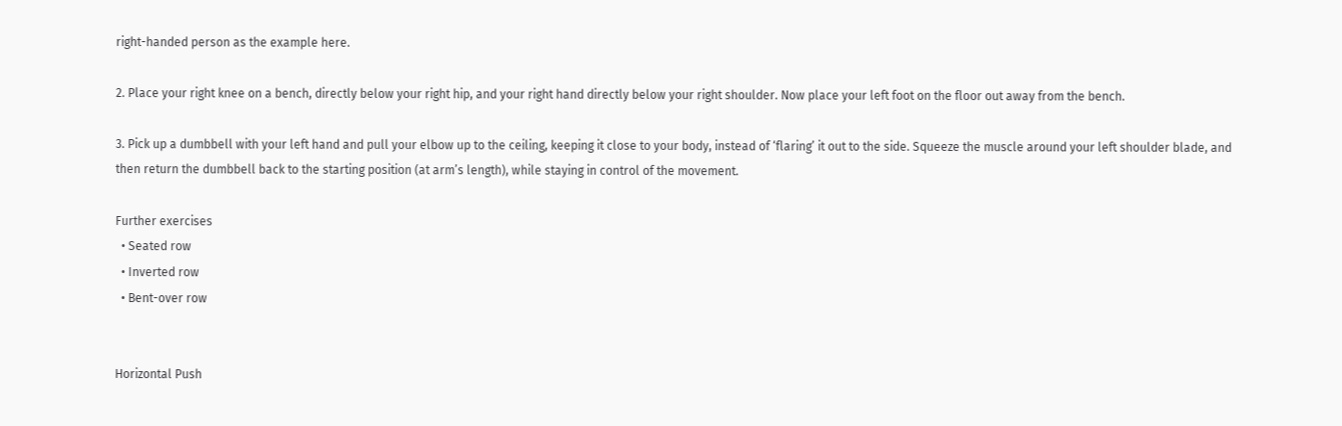right-handed person as the example here.

2. Place your right knee on a bench, directly below your right hip, and your right hand directly below your right shoulder. Now place your left foot on the floor out away from the bench.

3. Pick up a dumbbell with your left hand and pull your elbow up to the ceiling, keeping it close to your body, instead of ‘flaring’ it out to the side. Squeeze the muscle around your left shoulder blade, and then return the dumbbell back to the starting position (at arm’s length), while staying in control of the movement.

Further exercises
  • Seated row
  • Inverted row
  • Bent-over row


Horizontal Push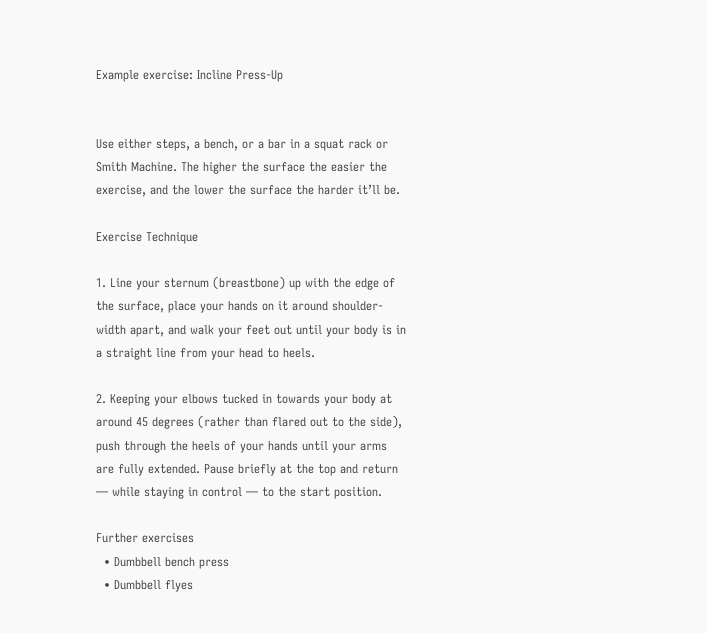Example exercise: Incline Press-Up


Use either steps, a bench, or a bar in a squat rack or Smith Machine. The higher the surface the easier the exercise, and the lower the surface the harder it’ll be.

Exercise Technique

1. Line your sternum (breastbone) up with the edge of the surface, place your hands on it around shoulder-width apart, and walk your feet out until your body is in a straight line from your head to heels.

2. Keeping your elbows tucked in towards your body at around 45 degrees (rather than flared out to the side), push through the heels of your hands until your arms are fully extended. Pause briefly at the top and return — while staying in control — to the start position.

Further exercises
  • Dumbbell bench press
  • Dumbbell flyes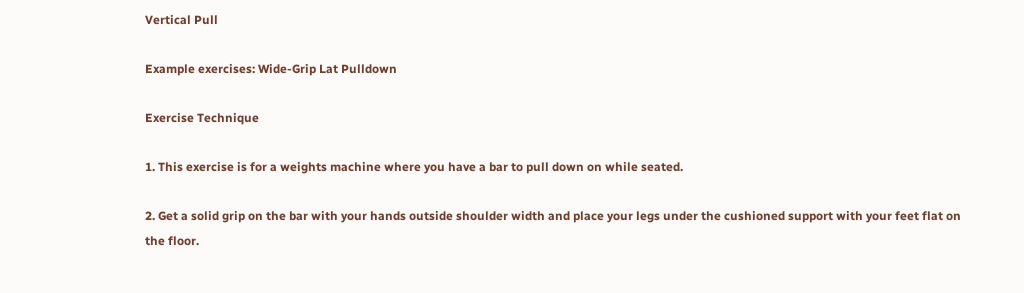Vertical Pull

Example exercises: Wide-Grip Lat Pulldown

Exercise Technique

1. This exercise is for a weights machine where you have a bar to pull down on while seated.

2. Get a solid grip on the bar with your hands outside shoulder width and place your legs under the cushioned support with your feet flat on the floor.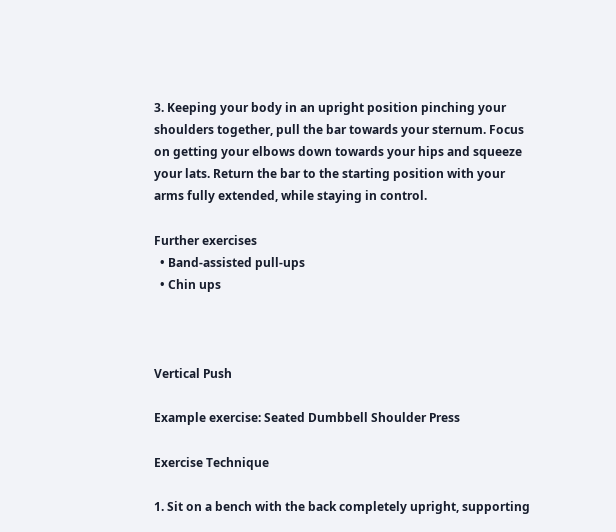3. Keeping your body in an upright position pinching your shoulders together, pull the bar towards your sternum. Focus on getting your elbows down towards your hips and squeeze your lats. Return the bar to the starting position with your arms fully extended, while staying in control.

Further exercises
  • Band-assisted pull-ups
  • Chin ups



Vertical Push

Example exercise: Seated Dumbbell Shoulder Press

Exercise Technique

1. Sit on a bench with the back completely upright, supporting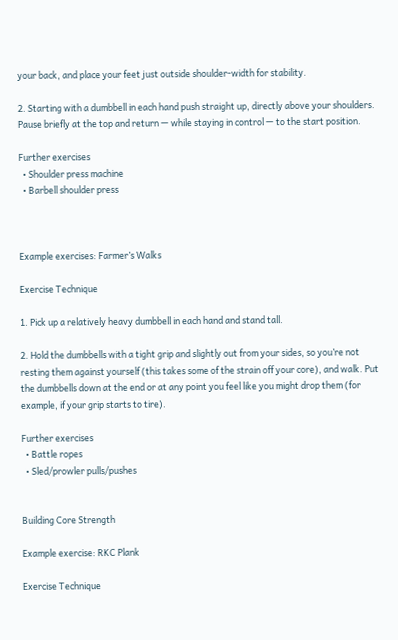your back, and place your feet just outside shoulder-width for stability.

2. Starting with a dumbbell in each hand push straight up, directly above your shoulders. Pause briefly at the top and return — while staying in control — to the start position.

Further exercises
  • Shoulder press machine
  • Barbell shoulder press



Example exercises: Farmer’s Walks

Exercise Technique

1. Pick up a relatively heavy dumbbell in each hand and stand tall.

2. Hold the dumbbells with a tight grip and slightly out from your sides, so you’re not resting them against yourself (this takes some of the strain off your core), and walk. Put the dumbbells down at the end or at any point you feel like you might drop them (for example, if your grip starts to tire).

Further exercises
  • Battle ropes
  • Sled/prowler pulls/pushes


Building Core Strength

Example exercise: RKC Plank

Exercise Technique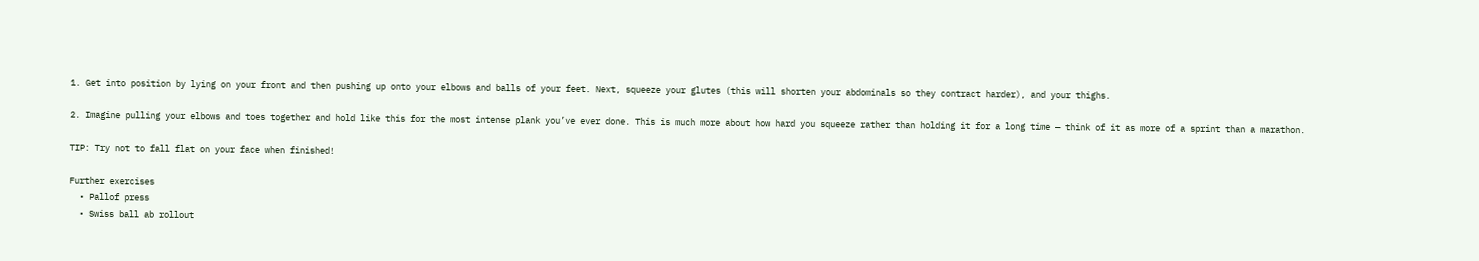1. Get into position by lying on your front and then pushing up onto your elbows and balls of your feet. Next, squeeze your glutes (this will shorten your abdominals so they contract harder), and your thighs.

2. Imagine pulling your elbows and toes together and hold like this for the most intense plank you’ve ever done. This is much more about how hard you squeeze rather than holding it for a long time — think of it as more of a sprint than a marathon.

TIP: Try not to fall flat on your face when finished!

Further exercises
  • Pallof press
  • Swiss ball ab rollout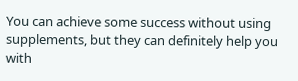You can achieve some success without using supplements, but they can definitely help you with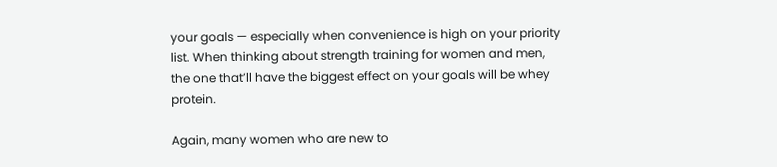your goals — especially when convenience is high on your priority list. When thinking about strength training for women and men, the one that’ll have the biggest effect on your goals will be whey protein.

Again, many women who are new to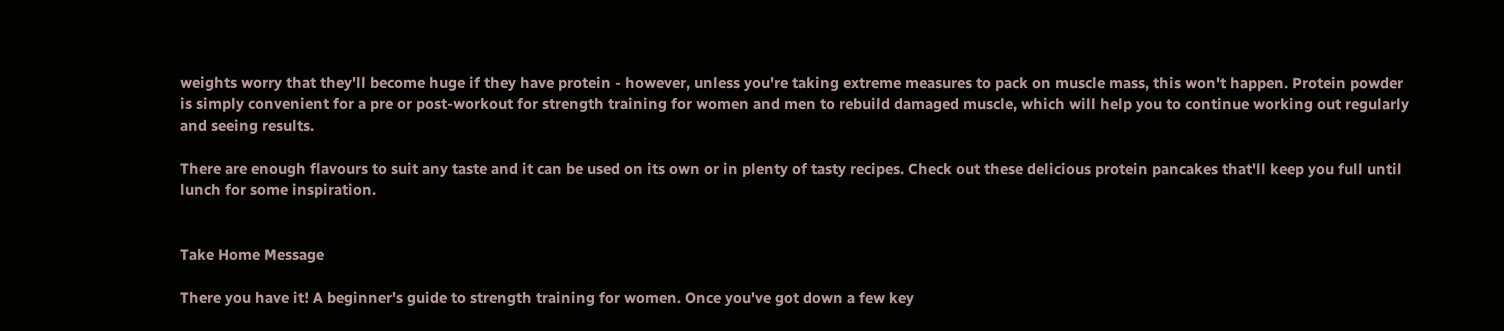weights worry that they'll become huge if they have protein - however, unless you're taking extreme measures to pack on muscle mass, this won't happen. Protein powder is simply convenient for a pre or post-workout for strength training for women and men to rebuild damaged muscle, which will help you to continue working out regularly and seeing results.

There are enough flavours to suit any taste and it can be used on its own or in plenty of tasty recipes. Check out these delicious protein pancakes that'll keep you full until lunch for some inspiration.


Take Home Message

There you have it! A beginner's guide to strength training for women. Once you've got down a few key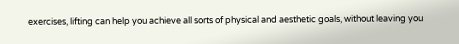exercises, lifting can help you achieve all sorts of physical and aesthetic goals, without leaving you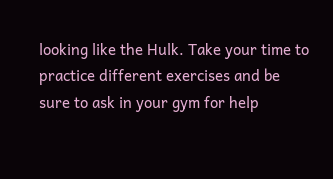looking like the Hulk. Take your time to practice different exercises and be sure to ask in your gym for help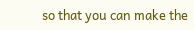so that you can make the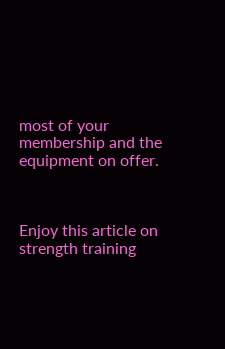most of your membership and the equipment on offer.



Enjoy this article on strength training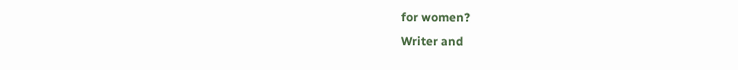for women?
Writer and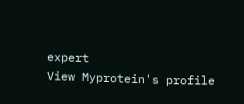expert
View Myprotein's profile